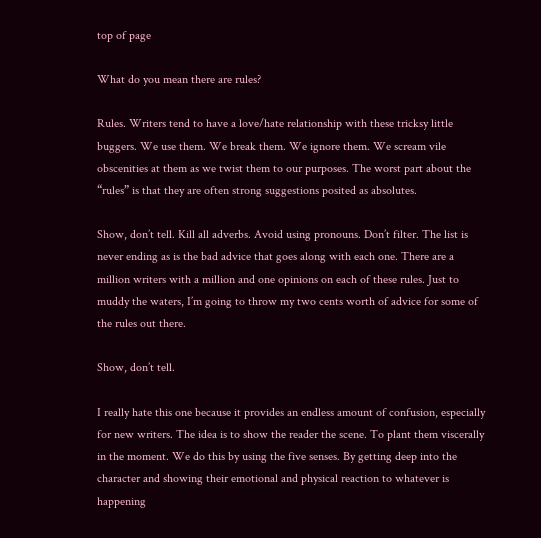top of page

What do you mean there are rules?

Rules. Writers tend to have a love/hate relationship with these tricksy little buggers. We use them. We break them. We ignore them. We scream vile obscenities at them as we twist them to our purposes. The worst part about the “rules” is that they are often strong suggestions posited as absolutes.

Show, don’t tell. Kill all adverbs. Avoid using pronouns. Don’t filter. The list is never ending as is the bad advice that goes along with each one. There are a million writers with a million and one opinions on each of these rules. Just to muddy the waters, I’m going to throw my two cents worth of advice for some of the rules out there.

Show, don’t tell.

I really hate this one because it provides an endless amount of confusion, especially for new writers. The idea is to show the reader the scene. To plant them viscerally in the moment. We do this by using the five senses. By getting deep into the character and showing their emotional and physical reaction to whatever is happening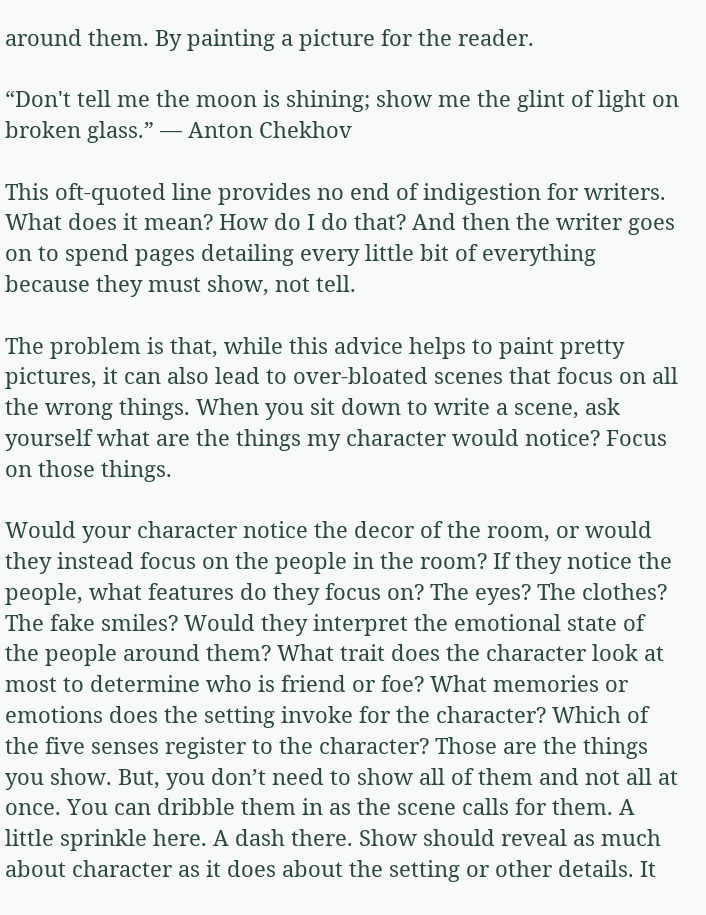around them. By painting a picture for the reader.

“Don't tell me the moon is shining; show me the glint of light on broken glass.” ― Anton Chekhov

This oft-quoted line provides no end of indigestion for writers. What does it mean? How do I do that? And then the writer goes on to spend pages detailing every little bit of everything because they must show, not tell.

The problem is that, while this advice helps to paint pretty pictures, it can also lead to over-bloated scenes that focus on all the wrong things. When you sit down to write a scene, ask yourself what are the things my character would notice? Focus on those things.

Would your character notice the decor of the room, or would they instead focus on the people in the room? If they notice the people, what features do they focus on? The eyes? The clothes? The fake smiles? Would they interpret the emotional state of the people around them? What trait does the character look at most to determine who is friend or foe? What memories or emotions does the setting invoke for the character? Which of the five senses register to the character? Those are the things you show. But, you don’t need to show all of them and not all at once. You can dribble them in as the scene calls for them. A little sprinkle here. A dash there. Show should reveal as much about character as it does about the setting or other details. It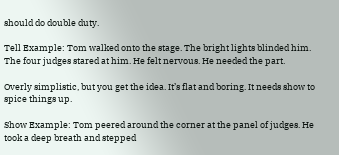should do double duty.

Tell Example: Tom walked onto the stage. The bright lights blinded him. The four judges stared at him. He felt nervous. He needed the part.

Overly simplistic, but you get the idea. It’s flat and boring. It needs show to spice things up.

Show Example: Tom peered around the corner at the panel of judges. He took a deep breath and stepped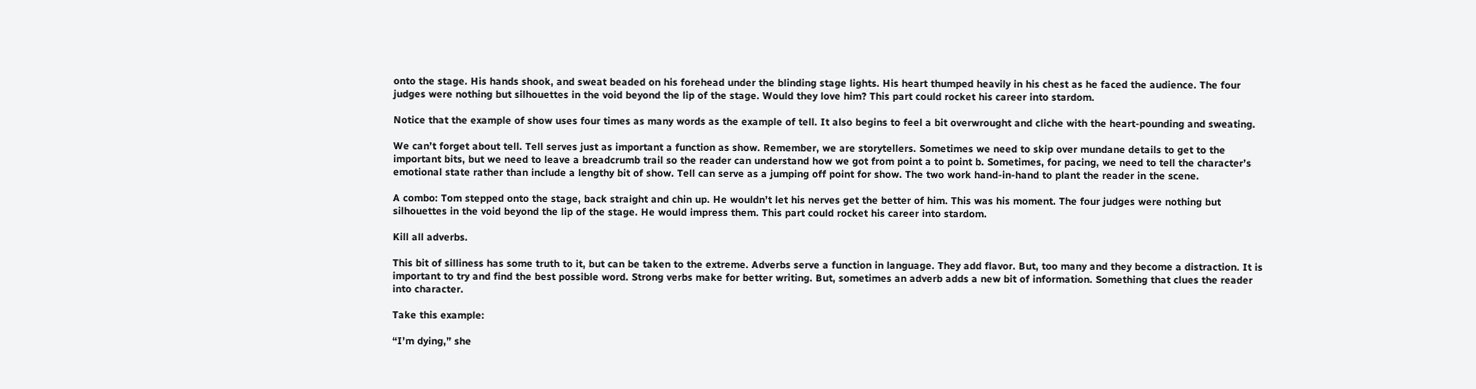onto the stage. His hands shook, and sweat beaded on his forehead under the blinding stage lights. His heart thumped heavily in his chest as he faced the audience. The four judges were nothing but silhouettes in the void beyond the lip of the stage. Would they love him? This part could rocket his career into stardom.

Notice that the example of show uses four times as many words as the example of tell. It also begins to feel a bit overwrought and cliche with the heart-pounding and sweating.

We can’t forget about tell. Tell serves just as important a function as show. Remember, we are storytellers. Sometimes we need to skip over mundane details to get to the important bits, but we need to leave a breadcrumb trail so the reader can understand how we got from point a to point b. Sometimes, for pacing, we need to tell the character’s emotional state rather than include a lengthy bit of show. Tell can serve as a jumping off point for show. The two work hand-in-hand to plant the reader in the scene.

A combo: Tom stepped onto the stage, back straight and chin up. He wouldn’t let his nerves get the better of him. This was his moment. The four judges were nothing but silhouettes in the void beyond the lip of the stage. He would impress them. This part could rocket his career into stardom.

Kill all adverbs.

This bit of silliness has some truth to it, but can be taken to the extreme. Adverbs serve a function in language. They add flavor. But, too many and they become a distraction. It is important to try and find the best possible word. Strong verbs make for better writing. But, sometimes an adverb adds a new bit of information. Something that clues the reader into character.

Take this example:

“I’m dying,” she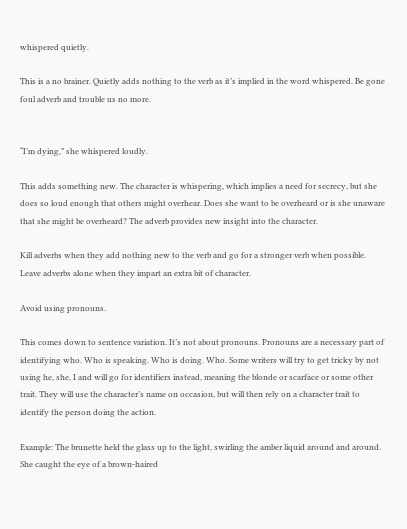whispered quietly.

This is a no brainer. Quietly adds nothing to the verb as it’s implied in the word whispered. Be gone foul adverb and trouble us no more.


“I’m dying,” she whispered loudly.

This adds something new. The character is whispering, which implies a need for secrecy, but she does so loud enough that others might overhear. Does she want to be overheard or is she unaware that she might be overheard? The adverb provides new insight into the character.

Kill adverbs when they add nothing new to the verb and go for a stronger verb when possible. Leave adverbs alone when they impart an extra bit of character.

Avoid using pronouns.

This comes down to sentence variation. It’s not about pronouns. Pronouns are a necessary part of identifying who. Who is speaking. Who is doing. Who. Some writers will try to get tricky by not using he, she, I and will go for identifiers instead, meaning the blonde or scarface or some other trait. They will use the character’s name on occasion, but will then rely on a character trait to identify the person doing the action.

Example: The brunette held the glass up to the light, swirling the amber liquid around and around. She caught the eye of a brown-haired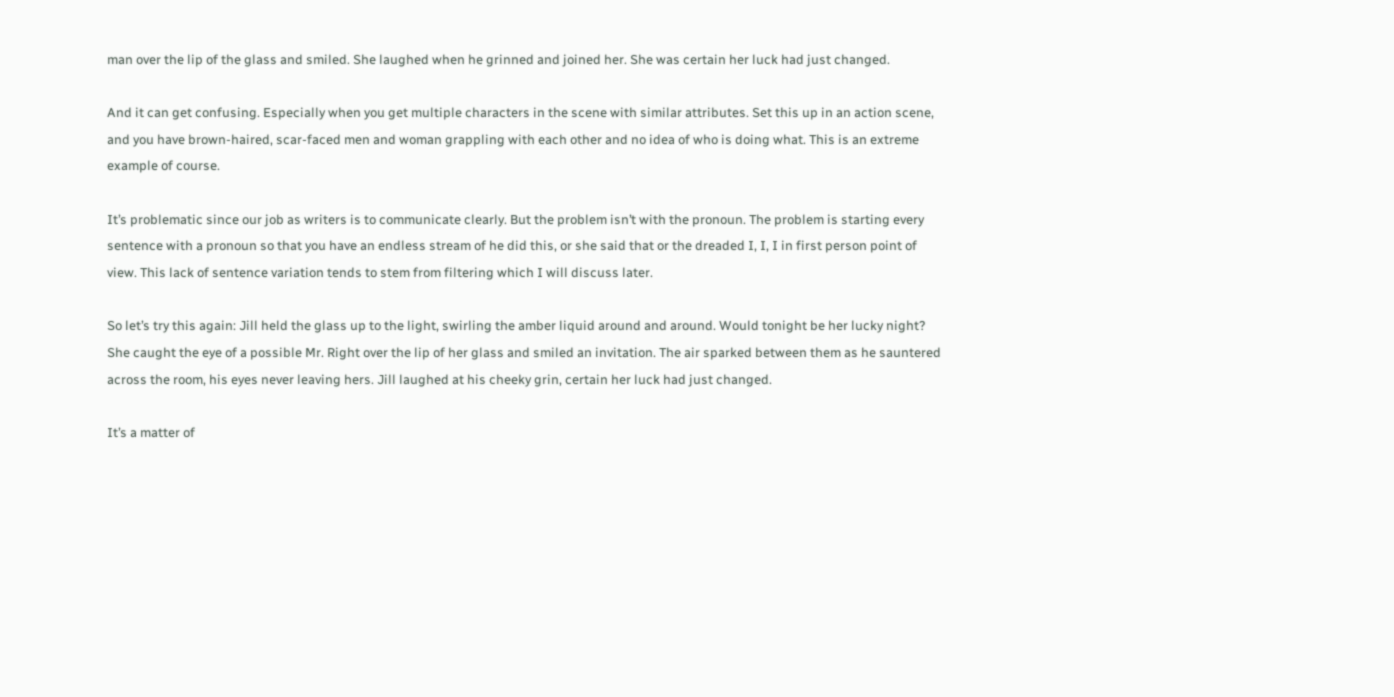man over the lip of the glass and smiled. She laughed when he grinned and joined her. She was certain her luck had just changed.

And it can get confusing. Especially when you get multiple characters in the scene with similar attributes. Set this up in an action scene, and you have brown-haired, scar-faced men and woman grappling with each other and no idea of who is doing what. This is an extreme example of course.

It’s problematic since our job as writers is to communicate clearly. But the problem isn’t with the pronoun. The problem is starting every sentence with a pronoun so that you have an endless stream of he did this, or she said that or the dreaded I, I, I in first person point of view. This lack of sentence variation tends to stem from filtering which I will discuss later.

So let’s try this again: Jill held the glass up to the light, swirling the amber liquid around and around. Would tonight be her lucky night? She caught the eye of a possible Mr. Right over the lip of her glass and smiled an invitation. The air sparked between them as he sauntered across the room, his eyes never leaving hers. Jill laughed at his cheeky grin, certain her luck had just changed.

It’s a matter of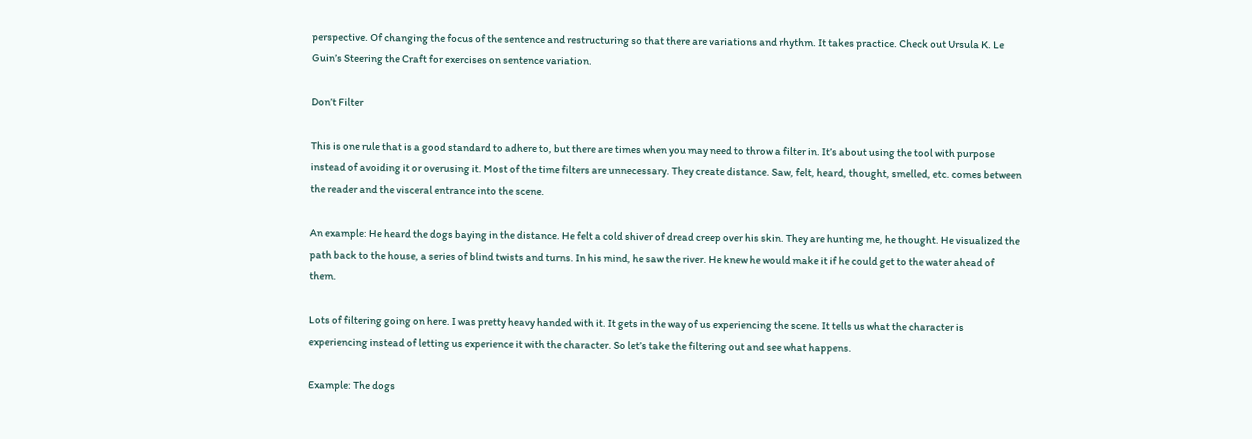perspective. Of changing the focus of the sentence and restructuring so that there are variations and rhythm. It takes practice. Check out Ursula K. Le Guin’s Steering the Craft for exercises on sentence variation.

Don’t Filter

This is one rule that is a good standard to adhere to, but there are times when you may need to throw a filter in. It’s about using the tool with purpose instead of avoiding it or overusing it. Most of the time filters are unnecessary. They create distance. Saw, felt, heard, thought, smelled, etc. comes between the reader and the visceral entrance into the scene.

An example: He heard the dogs baying in the distance. He felt a cold shiver of dread creep over his skin. They are hunting me, he thought. He visualized the path back to the house, a series of blind twists and turns. In his mind, he saw the river. He knew he would make it if he could get to the water ahead of them.

Lots of filtering going on here. I was pretty heavy handed with it. It gets in the way of us experiencing the scene. It tells us what the character is experiencing instead of letting us experience it with the character. So let’s take the filtering out and see what happens.

Example: The dogs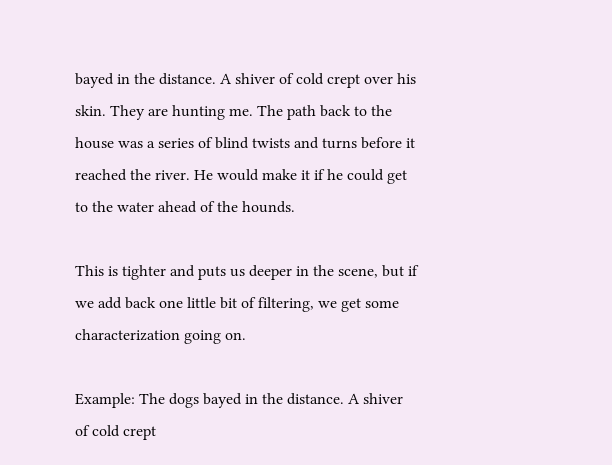bayed in the distance. A shiver of cold crept over his skin. They are hunting me. The path back to the house was a series of blind twists and turns before it reached the river. He would make it if he could get to the water ahead of the hounds.

This is tighter and puts us deeper in the scene, but if we add back one little bit of filtering, we get some characterization going on.

Example: The dogs bayed in the distance. A shiver of cold crept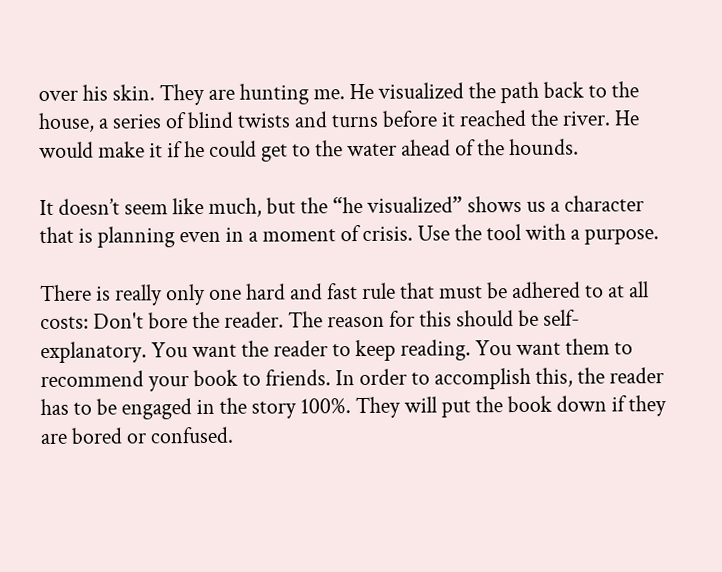over his skin. They are hunting me. He visualized the path back to the house, a series of blind twists and turns before it reached the river. He would make it if he could get to the water ahead of the hounds.

It doesn’t seem like much, but the “he visualized” shows us a character that is planning even in a moment of crisis. Use the tool with a purpose.

There is really only one hard and fast rule that must be adhered to at all costs: Don't bore the reader. The reason for this should be self-explanatory. You want the reader to keep reading. You want them to recommend your book to friends. In order to accomplish this, the reader has to be engaged in the story 100%. They will put the book down if they are bored or confused.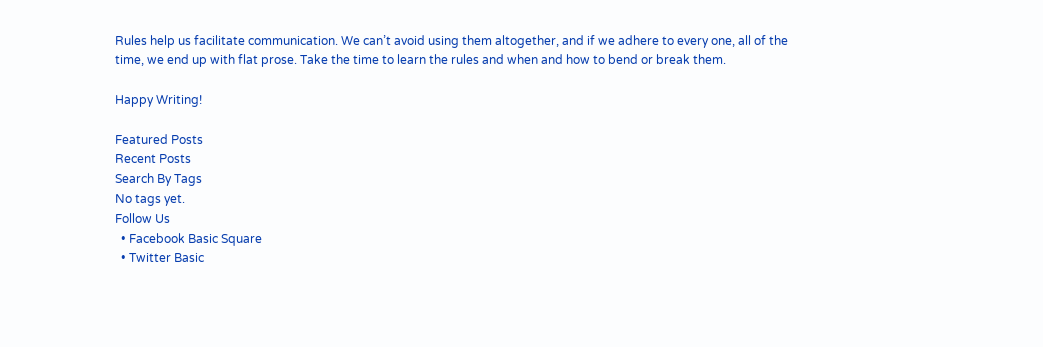Rules help us facilitate communication. We can’t avoid using them altogether, and if we adhere to every one, all of the time, we end up with flat prose. Take the time to learn the rules and when and how to bend or break them.

Happy Writing!

Featured Posts
Recent Posts
Search By Tags
No tags yet.
Follow Us
  • Facebook Basic Square
  • Twitter Basic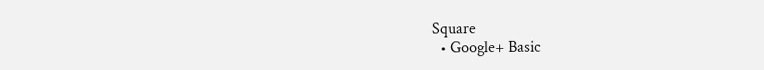Square
  • Google+ Basic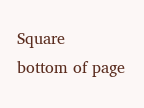Square
bottom of page